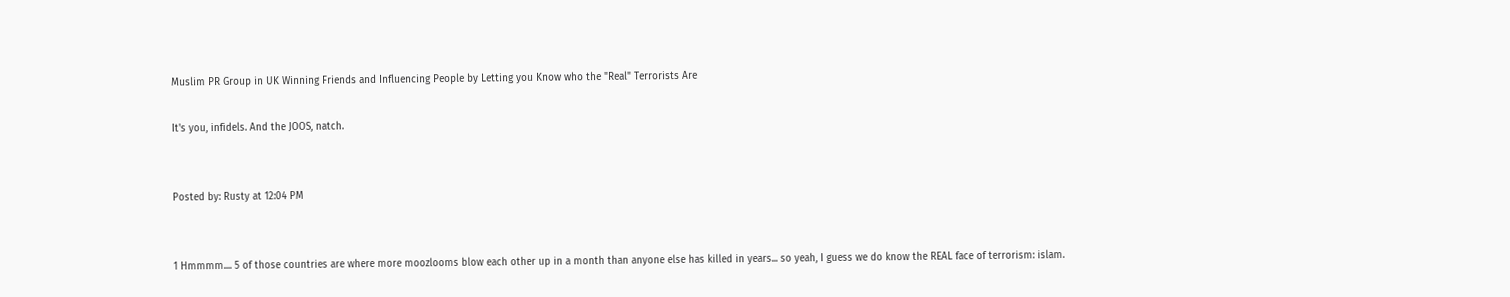Muslim PR Group in UK Winning Friends and Influencing People by Letting you Know who the "Real" Terrorists Are

It's you, infidels. And the JOOS, natch.


Posted by: Rusty at 12:04 PM


1 Hmmmm.... 5 of those countries are where more moozlooms blow each other up in a month than anyone else has killed in years... so yeah, I guess we do know the REAL face of terrorism: islam.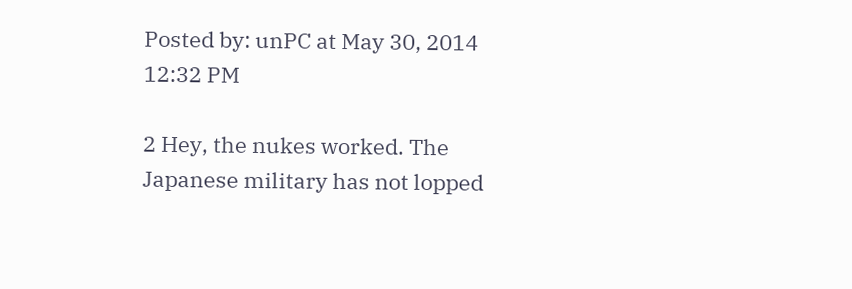Posted by: unPC at May 30, 2014 12:32 PM

2 Hey, the nukes worked. The Japanese military has not lopped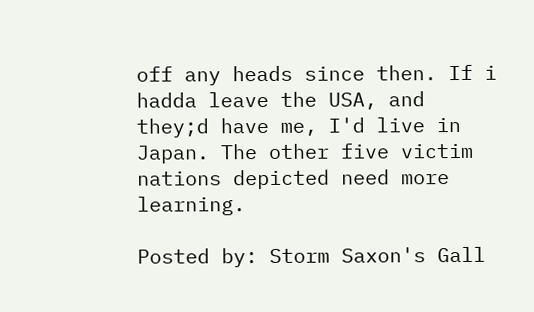off any heads since then. If i hadda leave the USA, and they;d have me, I'd live in Japan. The other five victim nations depicted need more learning.

Posted by: Storm Saxon's Gall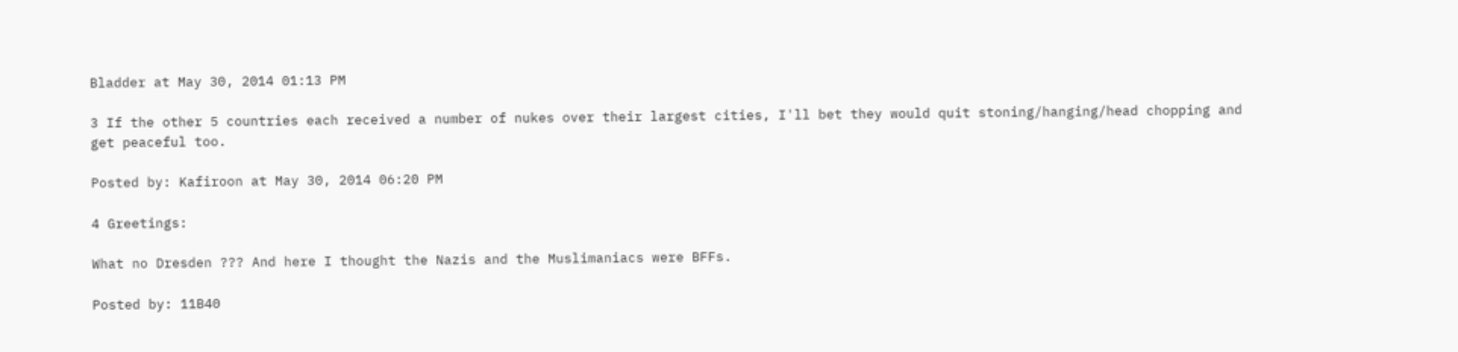Bladder at May 30, 2014 01:13 PM

3 If the other 5 countries each received a number of nukes over their largest cities, I'll bet they would quit stoning/hanging/head chopping and get peaceful too.

Posted by: Kafiroon at May 30, 2014 06:20 PM

4 Greetings:

What no Dresden ??? And here I thought the Nazis and the Muslimaniacs were BFFs.

Posted by: 11B40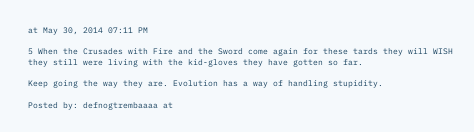at May 30, 2014 07:11 PM

5 When the Crusades with Fire and the Sword come again for these tards they will WISH they still were living with the kid-gloves they have gotten so far.

Keep going the way they are. Evolution has a way of handling stupidity.

Posted by: defnogtrembaaaa at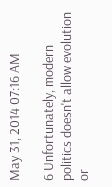May 31, 2014 07:16 AM

6 Unfortunately, modern politics doesn't allow evolution or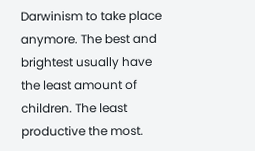Darwinism to take place anymore. The best and brightest usually have the least amount of children. The least productive the most.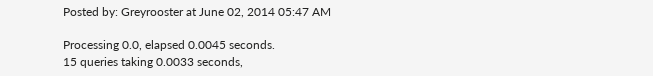Posted by: Greyrooster at June 02, 2014 05:47 AM

Processing 0.0, elapsed 0.0045 seconds.
15 queries taking 0.0033 seconds,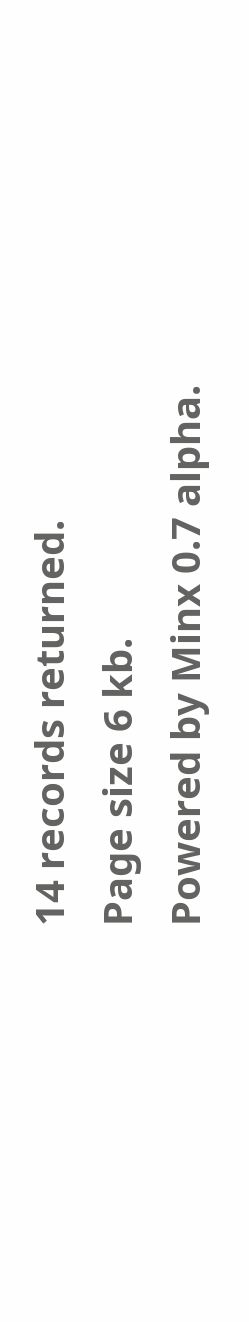14 records returned.
Page size 6 kb.
Powered by Minx 0.7 alpha.